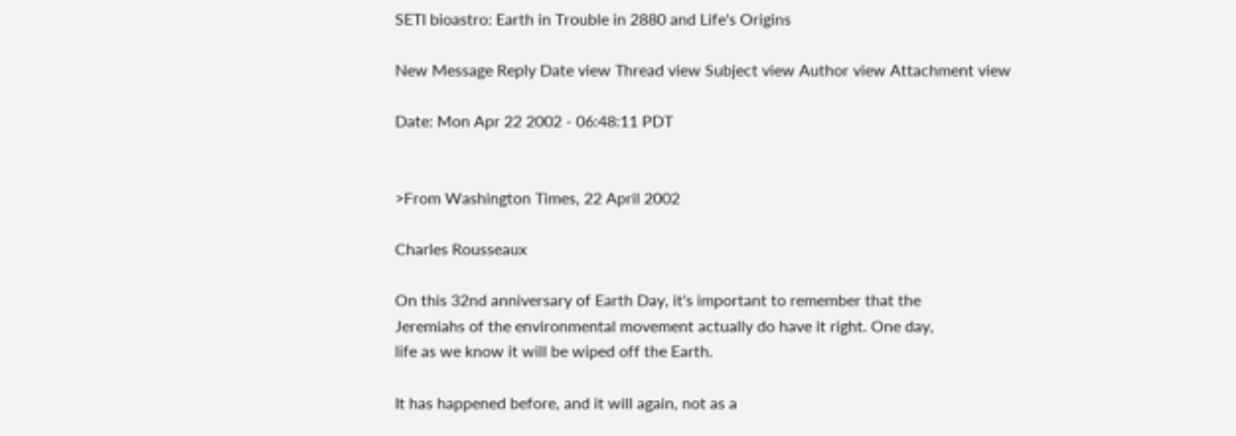SETI bioastro: Earth in Trouble in 2880 and Life's Origins

New Message Reply Date view Thread view Subject view Author view Attachment view

Date: Mon Apr 22 2002 - 06:48:11 PDT


>From Washington Times, 22 April 2002

Charles Rousseaux

On this 32nd anniversary of Earth Day, it's important to remember that the
Jeremiahs of the environmental movement actually do have it right. One day,
life as we know it will be wiped off the Earth.

It has happened before, and it will again, not as a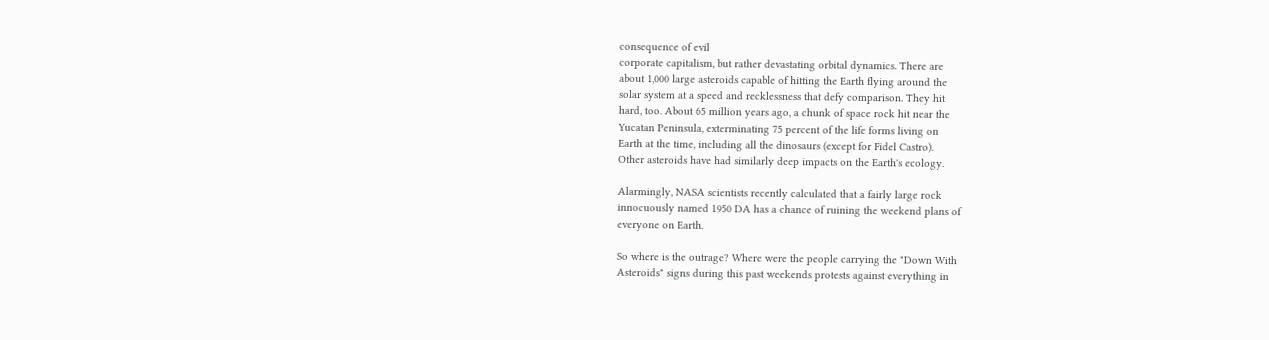consequence of evil
corporate capitalism, but rather devastating orbital dynamics. There are
about 1,000 large asteroids capable of hitting the Earth flying around the
solar system at a speed and recklessness that defy comparison. They hit
hard, too. About 65 million years ago, a chunk of space rock hit near the
Yucatan Peninsula, exterminating 75 percent of the life forms living on
Earth at the time, including all the dinosaurs (except for Fidel Castro).
Other asteroids have had similarly deep impacts on the Earth's ecology.

Alarmingly, NASA scientists recently calculated that a fairly large rock
innocuously named 1950 DA has a chance of ruining the weekend plans of
everyone on Earth.

So where is the outrage? Where were the people carrying the "Down With
Asteroids" signs during this past weekends protests against everything in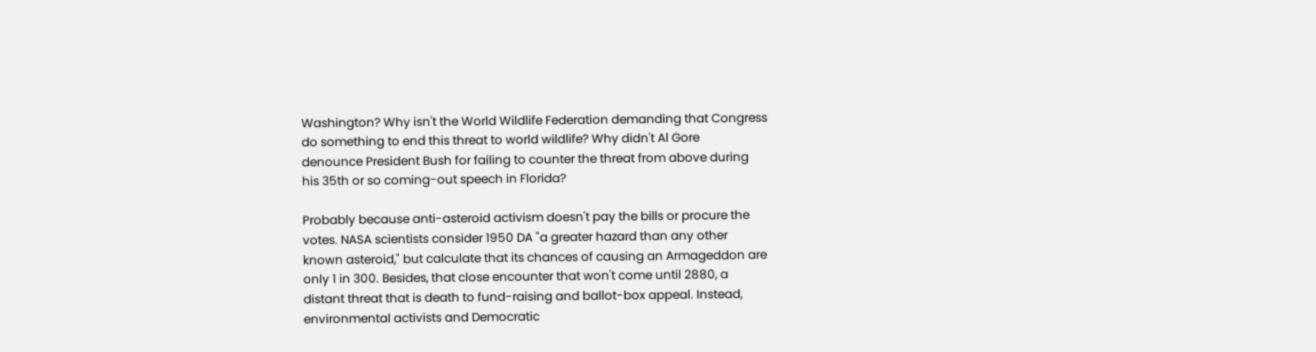Washington? Why isn't the World Wildlife Federation demanding that Congress
do something to end this threat to world wildlife? Why didn't Al Gore
denounce President Bush for failing to counter the threat from above during
his 35th or so coming-out speech in Florida?

Probably because anti-asteroid activism doesn't pay the bills or procure the
votes. NASA scientists consider 1950 DA "a greater hazard than any other
known asteroid," but calculate that its chances of causing an Armageddon are
only 1 in 300. Besides, that close encounter that won't come until 2880, a
distant threat that is death to fund-raising and ballot-box appeal. Instead,
environmental activists and Democratic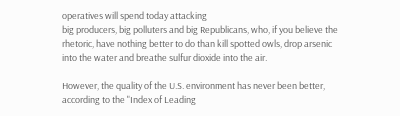operatives will spend today attacking
big producers, big polluters and big Republicans, who, if you believe the
rhetoric, have nothing better to do than kill spotted owls, drop arsenic
into the water and breathe sulfur dioxide into the air.

However, the quality of the U.S. environment has never been better,
according to the "Index of Leading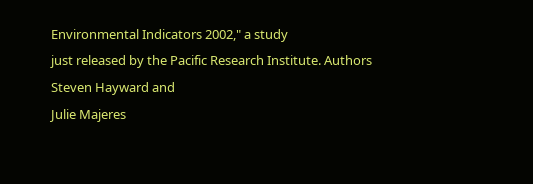Environmental Indicators 2002," a study
just released by the Pacific Research Institute. Authors Steven Hayward and
Julie Majeres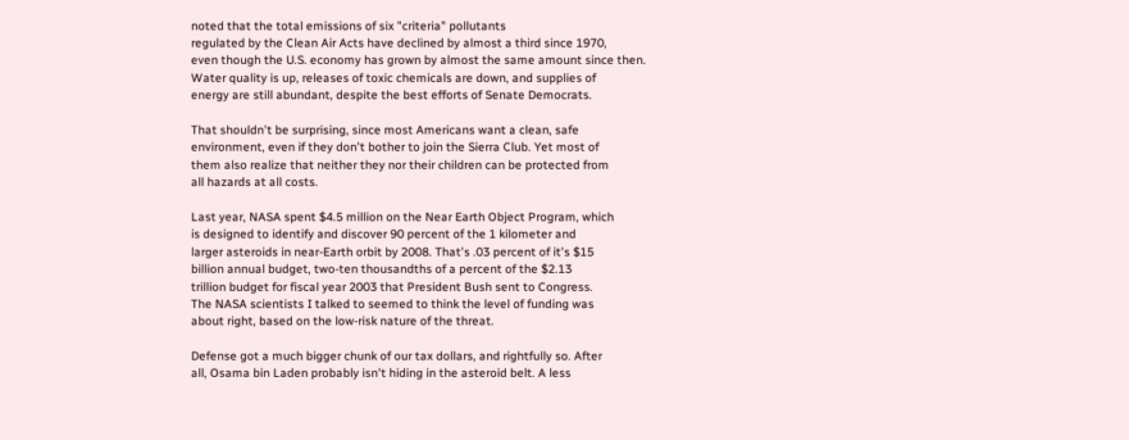noted that the total emissions of six "criteria" pollutants
regulated by the Clean Air Acts have declined by almost a third since 1970,
even though the U.S. economy has grown by almost the same amount since then.
Water quality is up, releases of toxic chemicals are down, and supplies of
energy are still abundant, despite the best efforts of Senate Democrats.

That shouldn't be surprising, since most Americans want a clean, safe
environment, even if they don't bother to join the Sierra Club. Yet most of
them also realize that neither they nor their children can be protected from
all hazards at all costs.

Last year, NASA spent $4.5 million on the Near Earth Object Program, which
is designed to identify and discover 90 percent of the 1 kilometer and
larger asteroids in near-Earth orbit by 2008. That's .03 percent of it's $15
billion annual budget, two-ten thousandths of a percent of the $2.13
trillion budget for fiscal year 2003 that President Bush sent to Congress.
The NASA scientists I talked to seemed to think the level of funding was
about right, based on the low-risk nature of the threat.

Defense got a much bigger chunk of our tax dollars, and rightfully so. After
all, Osama bin Laden probably isn't hiding in the asteroid belt. A less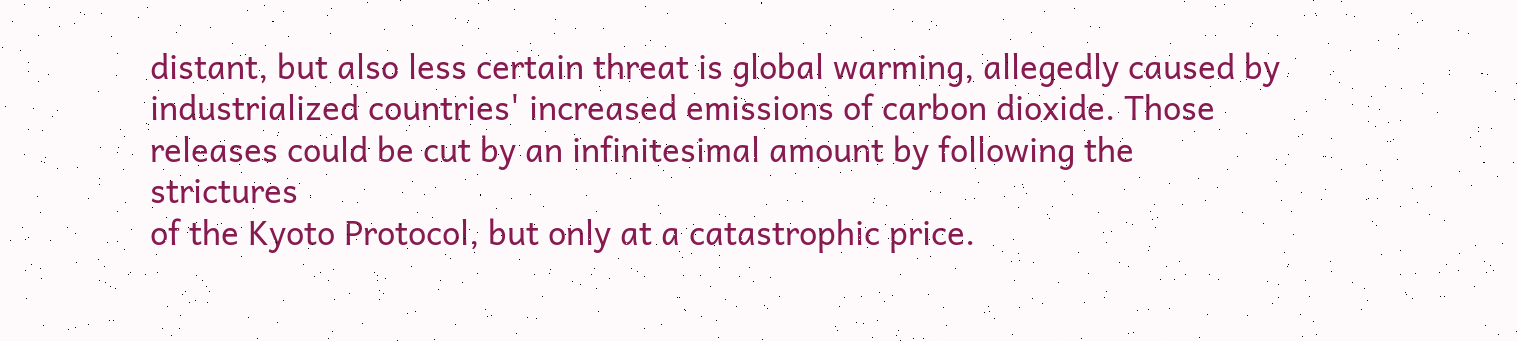distant, but also less certain threat is global warming, allegedly caused by
industrialized countries' increased emissions of carbon dioxide. Those
releases could be cut by an infinitesimal amount by following the strictures
of the Kyoto Protocol, but only at a catastrophic price.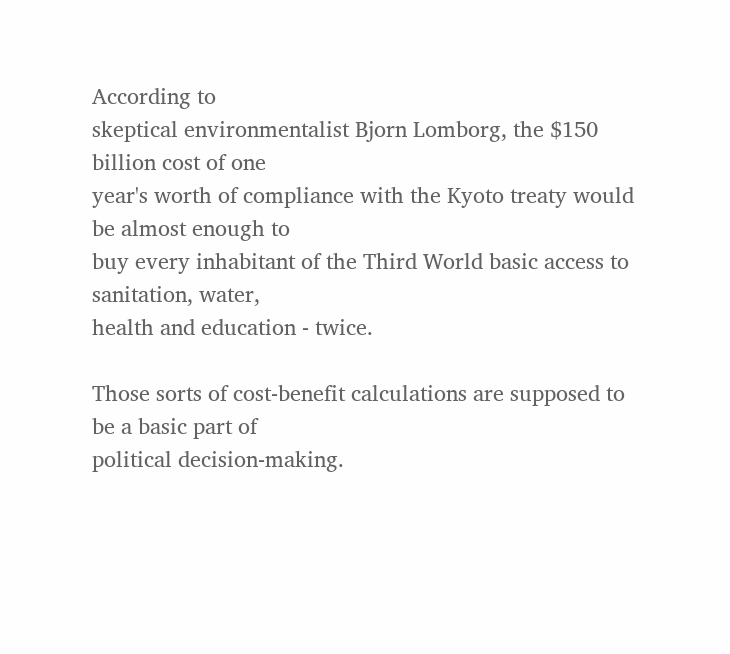According to
skeptical environmentalist Bjorn Lomborg, the $150 billion cost of one
year's worth of compliance with the Kyoto treaty would be almost enough to
buy every inhabitant of the Third World basic access to sanitation, water,
health and education - twice.

Those sorts of cost-benefit calculations are supposed to be a basic part of
political decision-making.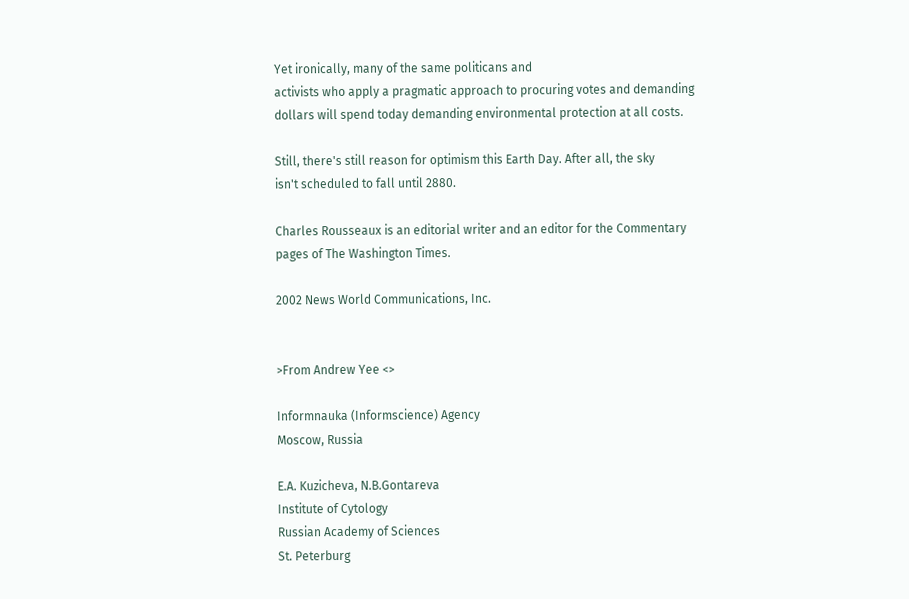Yet ironically, many of the same politicans and
activists who apply a pragmatic approach to procuring votes and demanding
dollars will spend today demanding environmental protection at all costs.

Still, there's still reason for optimism this Earth Day. After all, the sky
isn't scheduled to fall until 2880.

Charles Rousseaux is an editorial writer and an editor for the Commentary
pages of The Washington Times.

2002 News World Communications, Inc.


>From Andrew Yee <>

Informnauka (Informscience) Agency
Moscow, Russia

E.A. Kuzicheva, N.B.Gontareva
Institute of Cytology
Russian Academy of Sciences
St. Peterburg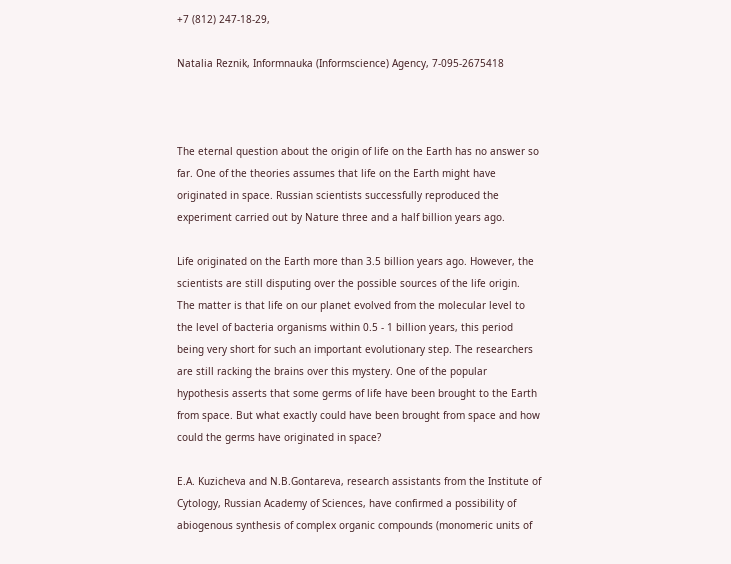+7 (812) 247-18-29,

Natalia Reznik, Informnauka (Informscience) Agency, 7-095-2675418



The eternal question about the origin of life on the Earth has no answer so
far. One of the theories assumes that life on the Earth might have
originated in space. Russian scientists successfully reproduced the
experiment carried out by Nature three and a half billion years ago.

Life originated on the Earth more than 3.5 billion years ago. However, the
scientists are still disputing over the possible sources of the life origin.
The matter is that life on our planet evolved from the molecular level to
the level of bacteria organisms within 0.5 - 1 billion years, this period
being very short for such an important evolutionary step. The researchers
are still racking the brains over this mystery. One of the popular
hypothesis asserts that some germs of life have been brought to the Earth
from space. But what exactly could have been brought from space and how
could the germs have originated in space?

E.A. Kuzicheva and N.B.Gontareva, research assistants from the Institute of
Cytology, Russian Academy of Sciences, have confirmed a possibility of
abiogenous synthesis of complex organic compounds (monomeric units of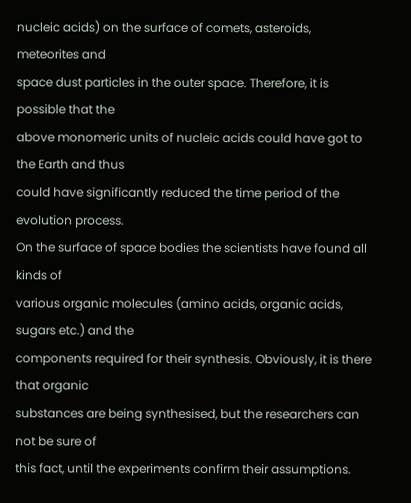nucleic acids) on the surface of comets, asteroids, meteorites and
space dust particles in the outer space. Therefore, it is possible that the
above monomeric units of nucleic acids could have got to the Earth and thus
could have significantly reduced the time period of the evolution process.
On the surface of space bodies the scientists have found all kinds of
various organic molecules (amino acids, organic acids, sugars etc.) and the
components required for their synthesis. Obviously, it is there that organic
substances are being synthesised, but the researchers can not be sure of
this fact, until the experiments confirm their assumptions.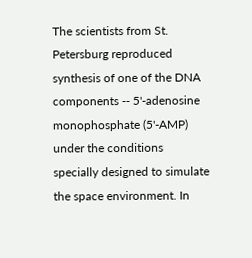The scientists from St. Petersburg reproduced synthesis of one of the DNA
components -- 5'-adenosine monophosphate (5'-AMP) under the conditions
specially designed to simulate the space environment. In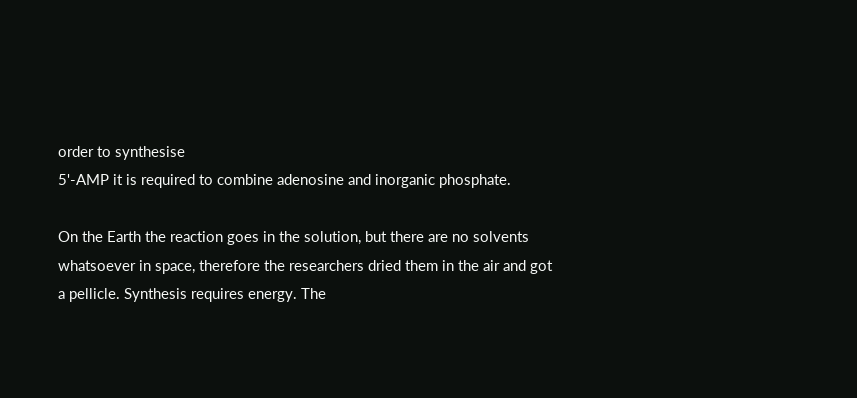order to synthesise
5'-AMP it is required to combine adenosine and inorganic phosphate.

On the Earth the reaction goes in the solution, but there are no solvents
whatsoever in space, therefore the researchers dried them in the air and got
a pellicle. Synthesis requires energy. The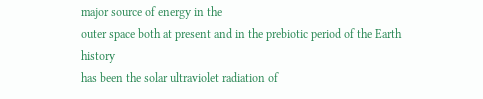major source of energy in the
outer space both at present and in the prebiotic period of the Earth history
has been the solar ultraviolet radiation of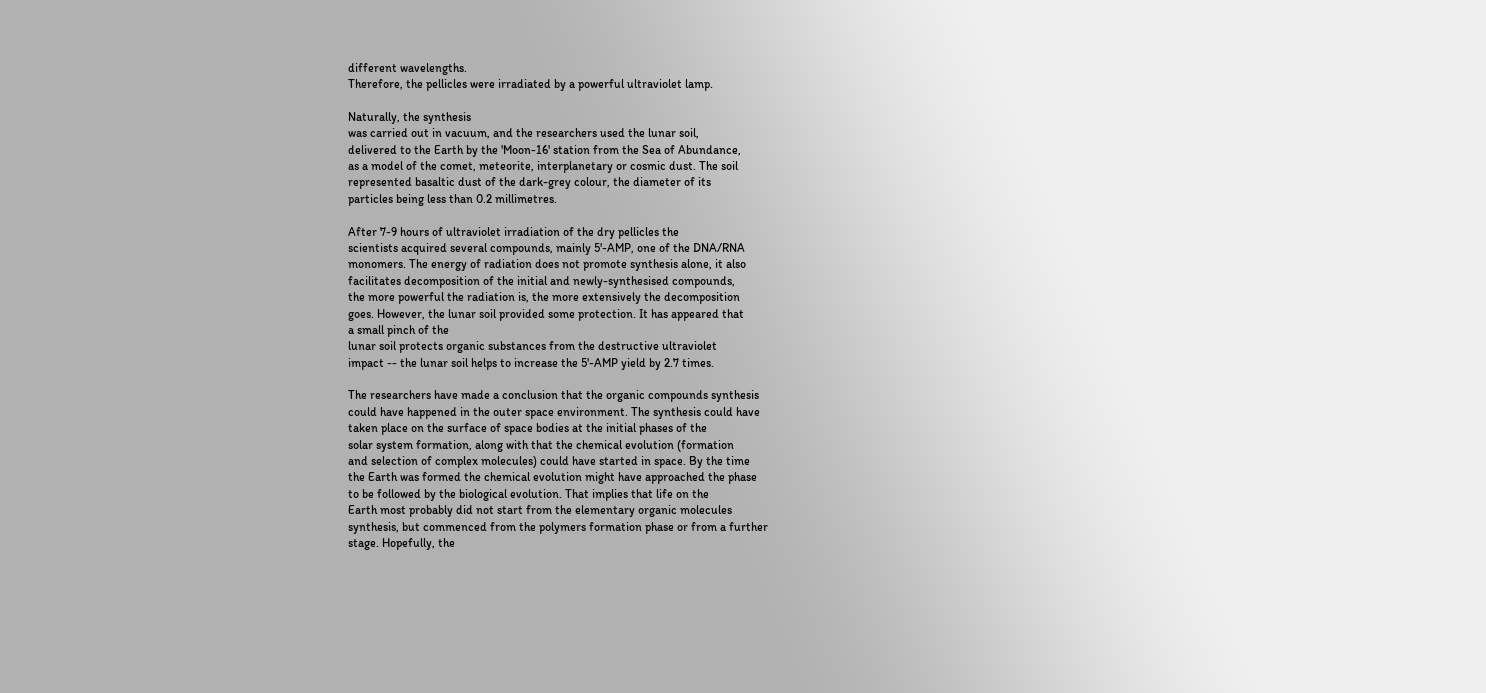different wavelengths.
Therefore, the pellicles were irradiated by a powerful ultraviolet lamp.

Naturally, the synthesis
was carried out in vacuum, and the researchers used the lunar soil,
delivered to the Earth by the 'Moon-16' station from the Sea of Abundance,
as a model of the comet, meteorite, interplanetary or cosmic dust. The soil
represented basaltic dust of the dark-grey colour, the diameter of its
particles being less than 0.2 millimetres.

After 7-9 hours of ultraviolet irradiation of the dry pellicles the
scientists acquired several compounds, mainly 5'-AMP, one of the DNA/RNA
monomers. The energy of radiation does not promote synthesis alone, it also
facilitates decomposition of the initial and newly-synthesised compounds,
the more powerful the radiation is, the more extensively the decomposition
goes. However, the lunar soil provided some protection. It has appeared that
a small pinch of the
lunar soil protects organic substances from the destructive ultraviolet
impact -- the lunar soil helps to increase the 5'-AMP yield by 2.7 times.

The researchers have made a conclusion that the organic compounds synthesis
could have happened in the outer space environment. The synthesis could have
taken place on the surface of space bodies at the initial phases of the
solar system formation, along with that the chemical evolution (formation
and selection of complex molecules) could have started in space. By the time
the Earth was formed the chemical evolution might have approached the phase
to be followed by the biological evolution. That implies that life on the
Earth most probably did not start from the elementary organic molecules
synthesis, but commenced from the polymers formation phase or from a further
stage. Hopefully, the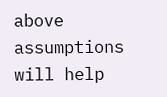above assumptions will help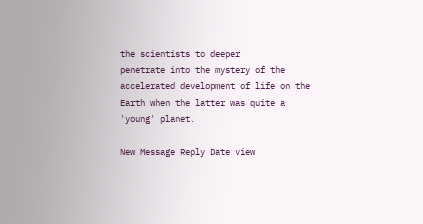the scientists to deeper
penetrate into the mystery of the accelerated development of life on the
Earth when the latter was quite a 'young' planet.

New Message Reply Date view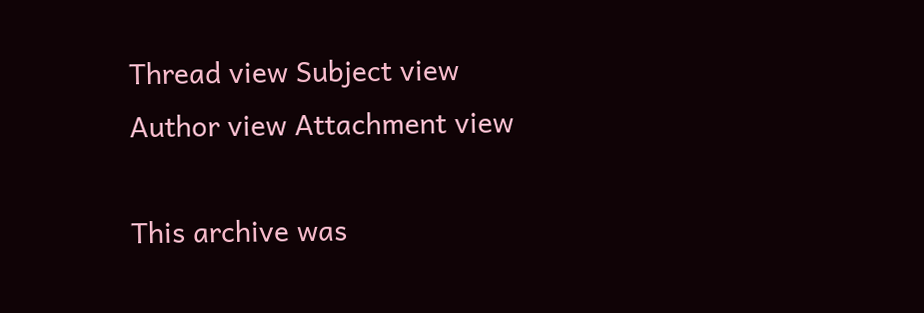Thread view Subject view Author view Attachment view

This archive was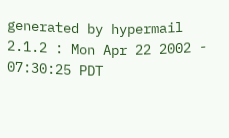generated by hypermail 2.1.2 : Mon Apr 22 2002 - 07:30:25 PDT